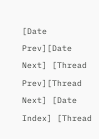[Date Prev][Date Next] [Thread Prev][Thread Next] [Date Index] [Thread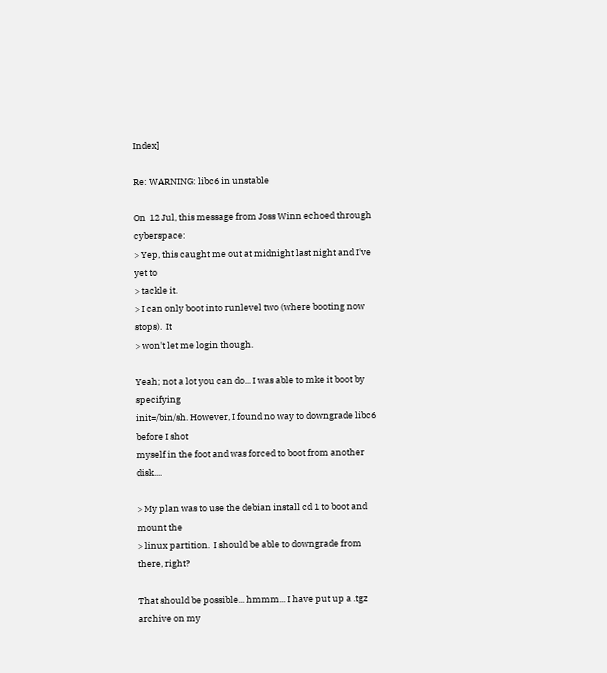Index]

Re: WARNING: libc6 in unstable

On  12 Jul, this message from Joss Winn echoed through cyberspace:
> Yep, this caught me out at midnight last night and I've yet to
> tackle it.
> I can only boot into runlevel two (where booting now stops).  It
> won't let me login though.

Yeah; not a lot you can do... I was able to mke it boot by specifying
init=/bin/sh. However, I found no way to downgrade libc6 before I shot
myself in the foot and was forced to boot from another disk....

> My plan was to use the debian install cd 1 to boot and mount the
> linux partition.  I should be able to downgrade from there, right?

That should be possible... hmmm... I have put up a .tgz archive on my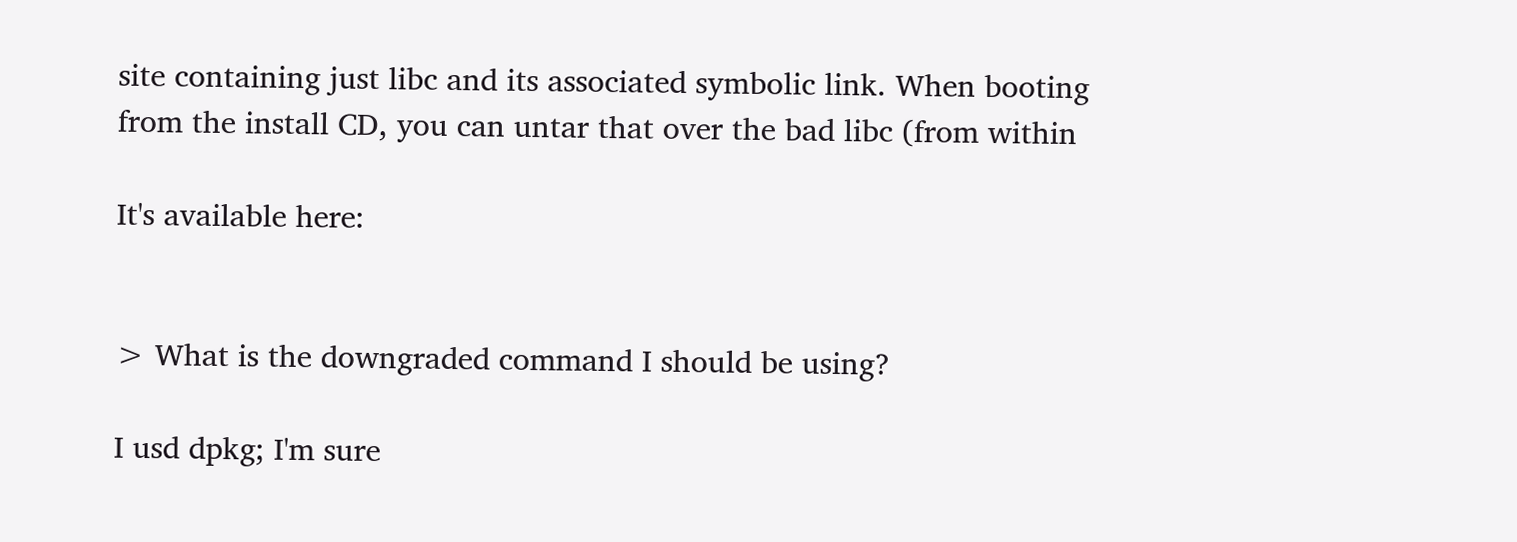site containing just libc and its associated symbolic link. When booting
from the install CD, you can untar that over the bad libc (from within

It's available here:


> What is the downgraded command I should be using?

I usd dpkg; I'm sure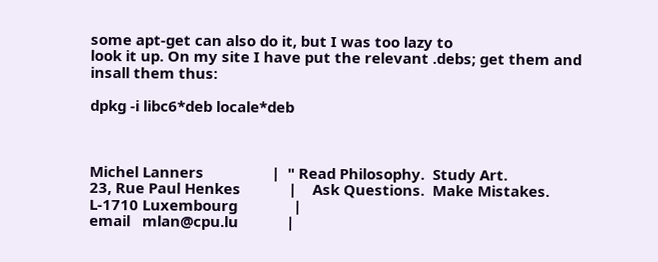some apt-get can also do it, but I was too lazy to
look it up. On my site I have put the relevant .debs; get them and
insall them thus:

dpkg -i libc6*deb locale*deb



Michel Lanners                 |  " Read Philosophy.  Study Art.
23, Rue Paul Henkes            |    Ask Questions.  Make Mistakes.
L-1710 Luxembourg              |
email   mlan@cpu.lu            |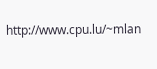http://www.cpu.lu/~mlan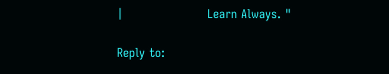|                     Learn Always. "

Reply to: